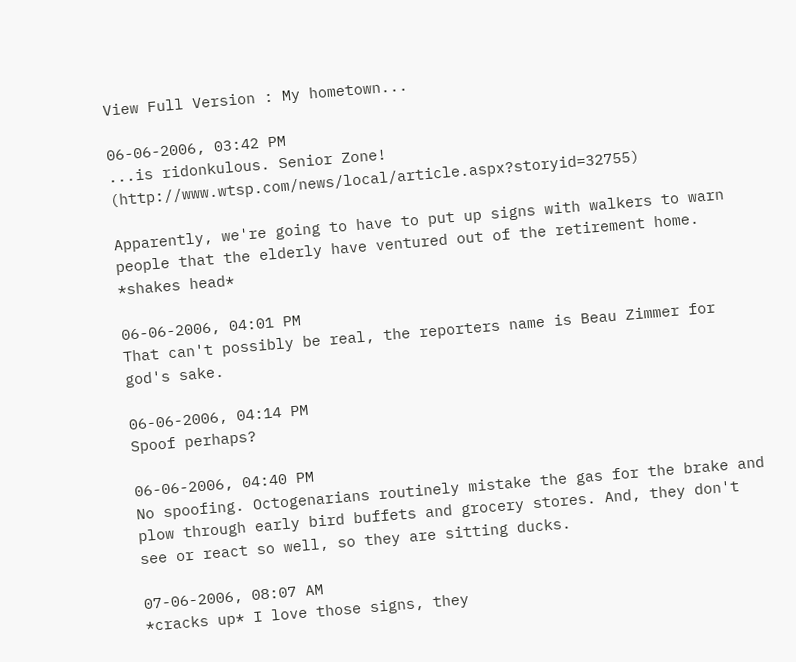View Full Version : My hometown...

06-06-2006, 03:42 PM
...is ridonkulous. Senior Zone! (http://www.wtsp.com/news/local/article.aspx?storyid=32755)

Apparently, we're going to have to put up signs with walkers to warn people that the elderly have ventured out of the retirement home. *shakes head*

06-06-2006, 04:01 PM
That can't possibly be real, the reporters name is Beau Zimmer for god's sake.

06-06-2006, 04:14 PM
Spoof perhaps?

06-06-2006, 04:40 PM
No spoofing. Octogenarians routinely mistake the gas for the brake and plow through early bird buffets and grocery stores. And, they don't see or react so well, so they are sitting ducks.

07-06-2006, 08:07 AM
*cracks up* I love those signs, they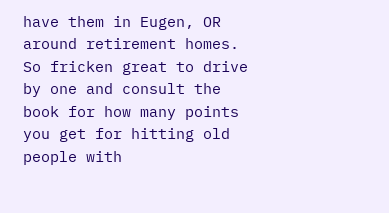have them in Eugen, OR around retirement homes. So fricken great to drive by one and consult the book for how many points you get for hitting old people with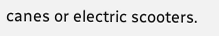canes or electric scooters.